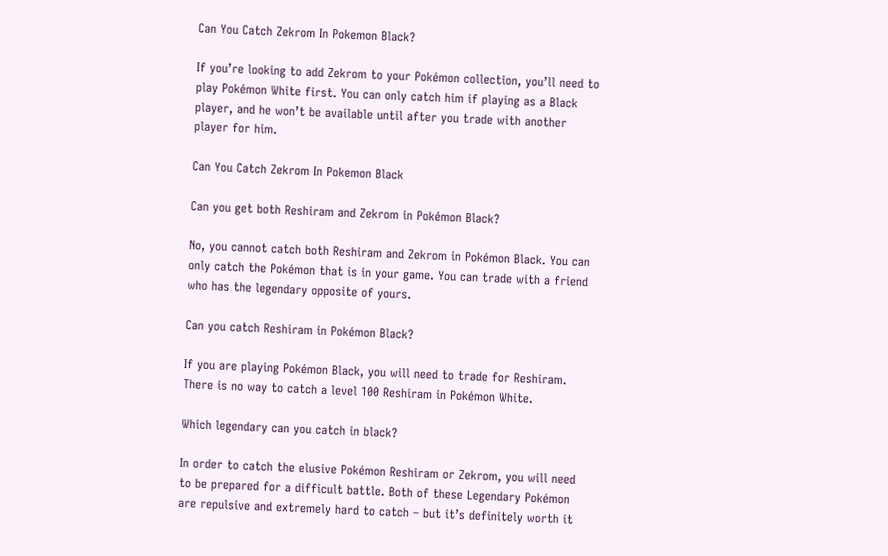Can You Catch Zekrom In Pokemon Black?

If you’re looking to add Zekrom to your Pokémon collection, you’ll need to play Pokémon White first. You can only catch him if playing as a Black player, and he won’t be available until after you trade with another player for him.

Can You Catch Zekrom In Pokemon Black

Can you get both Reshiram and Zekrom in Pokémon Black?

No, you cannot catch both Reshiram and Zekrom in Pokémon Black. You can only catch the Pokémon that is in your game. You can trade with a friend who has the legendary opposite of yours.

Can you catch Reshiram in Pokémon Black?

If you are playing Pokémon Black, you will need to trade for Reshiram. There is no way to catch a level 100 Reshiram in Pokémon White.

Which legendary can you catch in black?

In order to catch the elusive Pokémon Reshiram or Zekrom, you will need to be prepared for a difficult battle. Both of these Legendary Pokémon are repulsive and extremely hard to catch – but it’s definitely worth it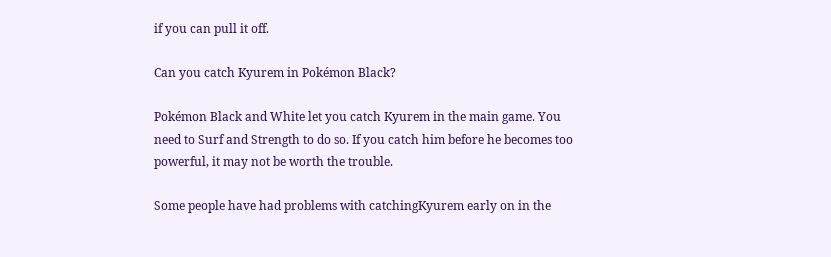if you can pull it off.

Can you catch Kyurem in Pokémon Black?

Pokémon Black and White let you catch Kyurem in the main game. You need to Surf and Strength to do so. If you catch him before he becomes too powerful, it may not be worth the trouble.

Some people have had problems with catchingKyurem early on in the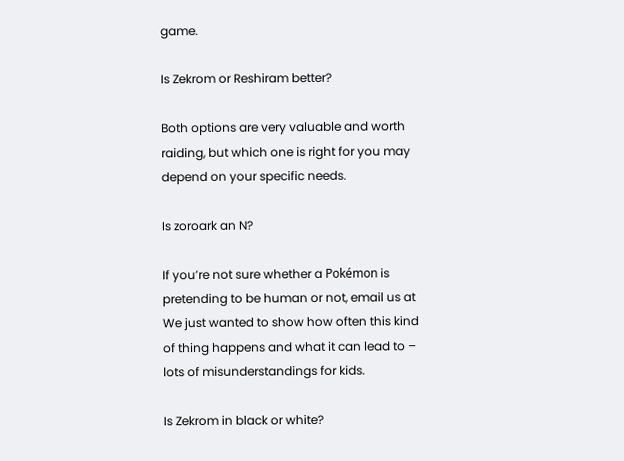game.

Is Zekrom or Reshiram better?

Both options are very valuable and worth raiding, but which one is right for you may depend on your specific needs.

Is zoroark an N?

If you’re not sure whether a Pokémon is pretending to be human or not, email us at We just wanted to show how often this kind of thing happens and what it can lead to – lots of misunderstandings for kids.

Is Zekrom in black or white?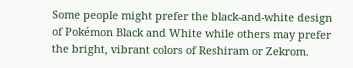Some people might prefer the black-and-white design of Pokémon Black and White while others may prefer the bright, vibrant colors of Reshiram or Zekrom.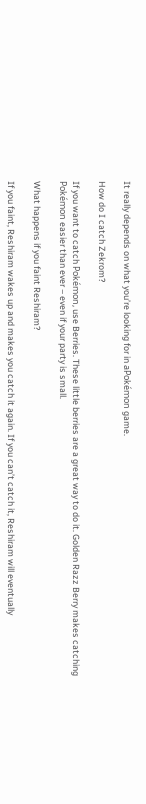It really depends on what you’re looking for in aPokémon game.

How do I catch Zekrom?

If you want to catch Pokémon, use Berries. These little berries are a great way to do it. Golden Razz Berry makes catching Pokémon easier than ever – even if your party is small.

What happens if you faint Reshiram?

If you faint, Reshiram wakes up and makes you catch it again. If you can’t catch it, Reshiram will eventually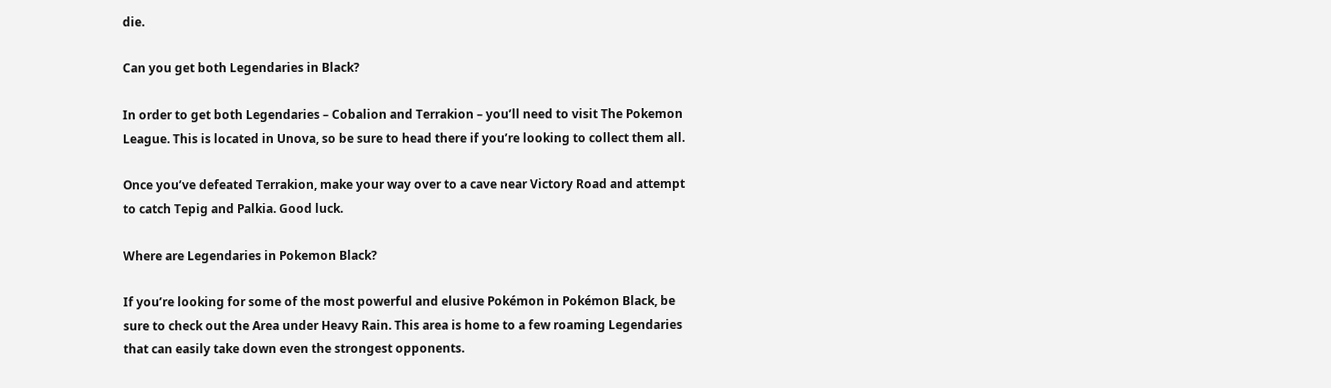die.

Can you get both Legendaries in Black?

In order to get both Legendaries – Cobalion and Terrakion – you’ll need to visit The Pokemon League. This is located in Unova, so be sure to head there if you’re looking to collect them all.

Once you’ve defeated Terrakion, make your way over to a cave near Victory Road and attempt to catch Tepig and Palkia. Good luck.

Where are Legendaries in Pokemon Black?

If you’re looking for some of the most powerful and elusive Pokémon in Pokémon Black, be sure to check out the Area under Heavy Rain. This area is home to a few roaming Legendaries that can easily take down even the strongest opponents.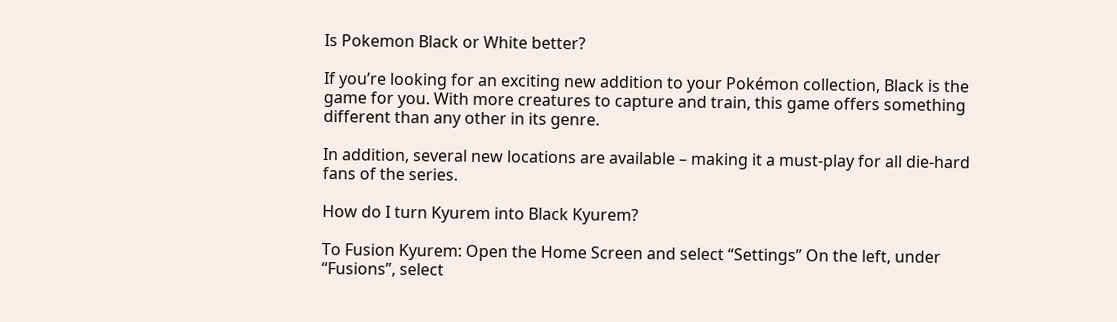Is Pokemon Black or White better?

If you’re looking for an exciting new addition to your Pokémon collection, Black is the game for you. With more creatures to capture and train, this game offers something different than any other in its genre.

In addition, several new locations are available – making it a must-play for all die-hard fans of the series.

How do I turn Kyurem into Black Kyurem?

To Fusion Kyurem: Open the Home Screen and select “Settings” On the left, under “Fusions”, select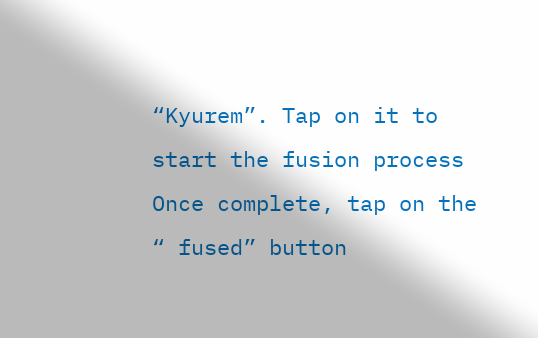“Kyurem”. Tap on it to start the fusion process Once complete, tap on the “ fused” button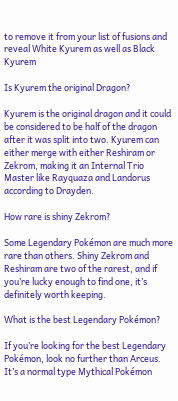to remove it from your list of fusions and reveal White Kyurem as well as Black Kyurem

Is Kyurem the original Dragon?

Kyurem is the original dragon and it could be considered to be half of the dragon after it was split into two. Kyurem can either merge with either Reshiram or Zekrom, making it an Internal Trio Master like Rayquaza and Landorus according to Drayden.

How rare is shiny Zekrom?

Some Legendary Pokémon are much more rare than others. Shiny Zekrom and Reshiram are two of the rarest, and if you’re lucky enough to find one, it’s definitely worth keeping.

What is the best Legendary Pokémon?

If you’re looking for the best Legendary Pokémon, look no further than Arceus. It’s a normal type Mythical Pokémon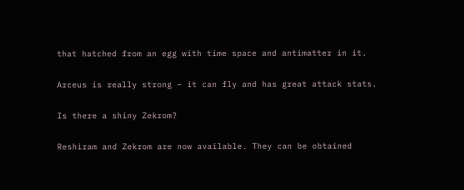that hatched from an egg with time space and antimatter in it.

Arceus is really strong – it can fly and has great attack stats.

Is there a shiny Zekrom?

Reshiram and Zekrom are now available. They can be obtained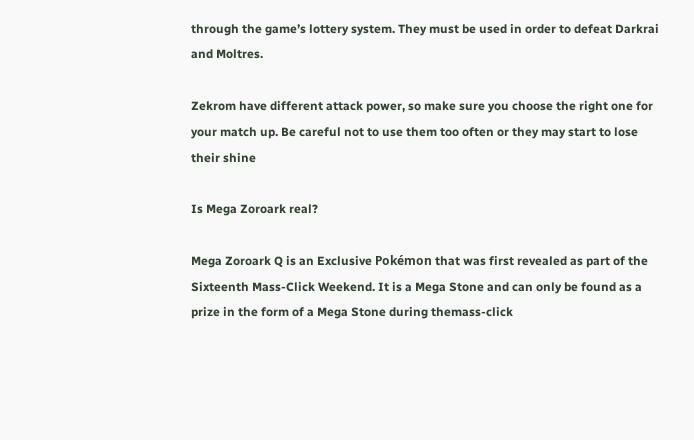through the game’s lottery system. They must be used in order to defeat Darkrai and Moltres.

Zekrom have different attack power, so make sure you choose the right one for your match up. Be careful not to use them too often or they may start to lose their shine

Is Mega Zoroark real?

Mega Zoroark Q is an Exclusive Pokémon that was first revealed as part of the Sixteenth Mass-Click Weekend. It is a Mega Stone and can only be found as a prize in the form of a Mega Stone during themass-click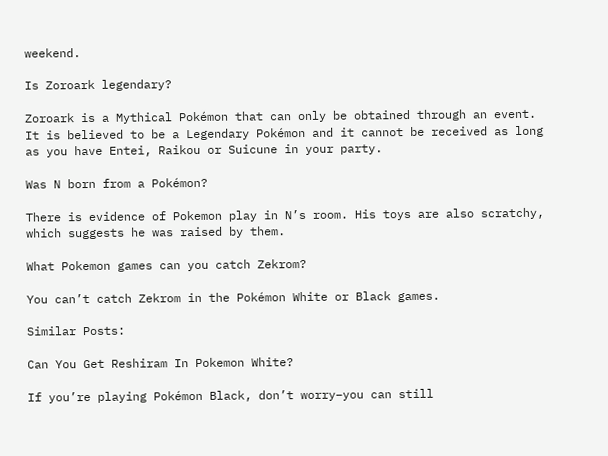weekend.

Is Zoroark legendary?

Zoroark is a Mythical Pokémon that can only be obtained through an event. It is believed to be a Legendary Pokémon and it cannot be received as long as you have Entei, Raikou or Suicune in your party.

Was N born from a Pokémon?

There is evidence of Pokemon play in N’s room. His toys are also scratchy, which suggests he was raised by them.

What Pokemon games can you catch Zekrom?

You can’t catch Zekrom in the Pokémon White or Black games.

Similar Posts:

Can You Get Reshiram In Pokemon White?

If you’re playing Pokémon Black, don’t worry–you can still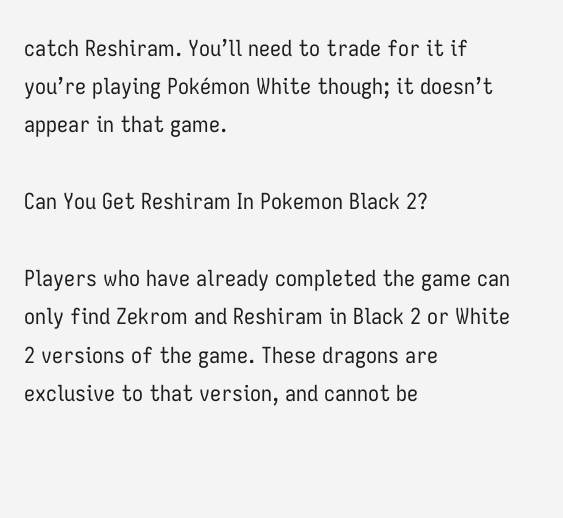catch Reshiram. You’ll need to trade for it if you’re playing Pokémon White though; it doesn’t appear in that game.

Can You Get Reshiram In Pokemon Black 2?

Players who have already completed the game can only find Zekrom and Reshiram in Black 2 or White 2 versions of the game. These dragons are exclusive to that version, and cannot be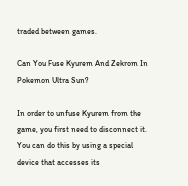traded between games.

Can You Fuse Kyurem And Zekrom In Pokemon Ultra Sun?

In order to unfuse Kyurem from the game, you first need to disconnect it. You can do this by using a special device that accesses its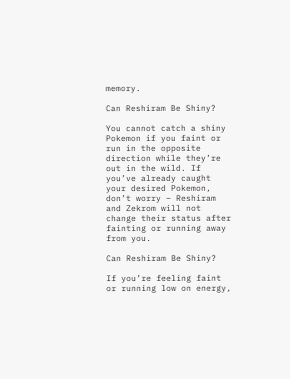memory.

Can Reshiram Be Shiny?

You cannot catch a shiny Pokemon if you faint or run in the opposite direction while they’re out in the wild. If you’ve already caught your desired Pokemon, don’t worry – Reshiram and Zekrom will not change their status after fainting or running away from you.

Can Reshiram Be Shiny?

If you’re feeling faint or running low on energy,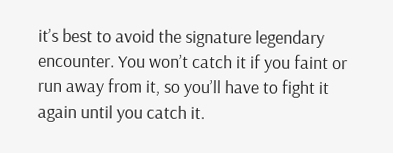it’s best to avoid the signature legendary encounter. You won’t catch it if you faint or run away from it, so you’ll have to fight it again until you catch it.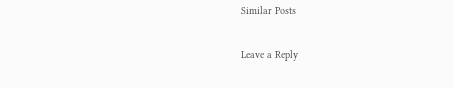Similar Posts

Leave a Reply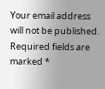Your email address will not be published. Required fields are marked *